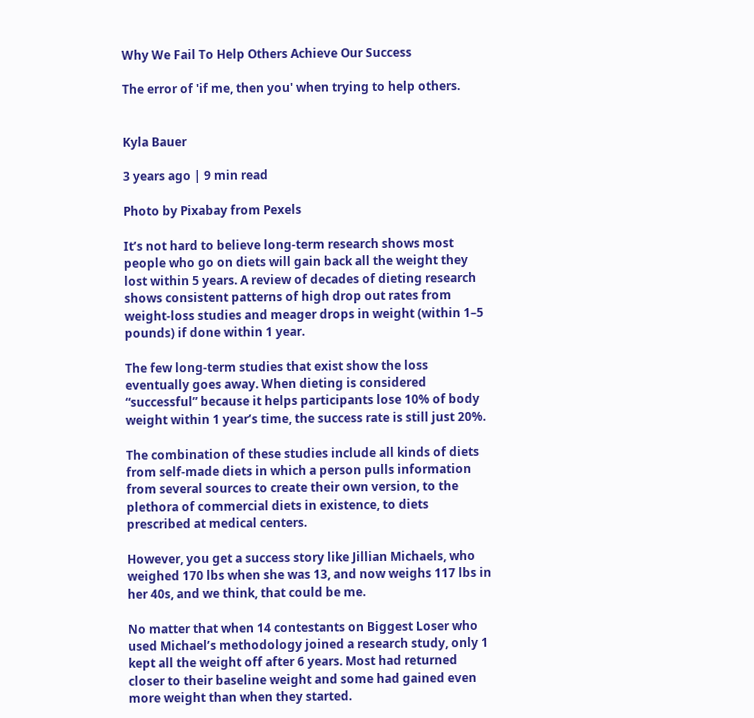Why We Fail To Help Others Achieve Our Success

The error of 'if me, then you' when trying to help others.


Kyla Bauer

3 years ago | 9 min read

Photo by Pixabay from Pexels

It’s not hard to believe long-term research shows most people who go on diets will gain back all the weight they lost within 5 years. A review of decades of dieting research shows consistent patterns of high drop out rates from weight-loss studies and meager drops in weight (within 1–5 pounds) if done within 1 year.

The few long-term studies that exist show the loss eventually goes away. When dieting is considered “successful” because it helps participants lose 10% of body weight within 1 year’s time, the success rate is still just 20%.

The combination of these studies include all kinds of diets from self-made diets in which a person pulls information from several sources to create their own version, to the plethora of commercial diets in existence, to diets prescribed at medical centers.

However, you get a success story like Jillian Michaels, who weighed 170 lbs when she was 13, and now weighs 117 lbs in her 40s, and we think, that could be me.

No matter that when 14 contestants on Biggest Loser who used Michael’s methodology joined a research study, only 1 kept all the weight off after 6 years. Most had returned closer to their baseline weight and some had gained even more weight than when they started.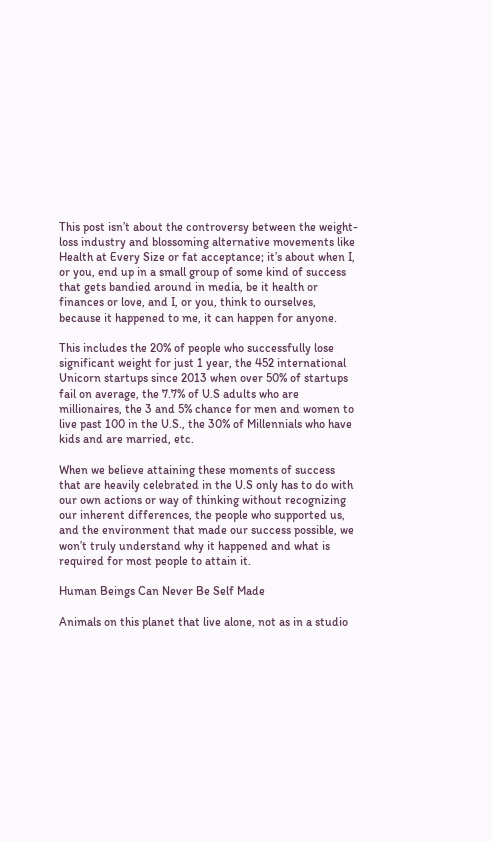This post isn’t about the controversy between the weight-loss industry and blossoming alternative movements like Health at Every Size or fat acceptance; it’s about when I, or you, end up in a small group of some kind of success that gets bandied around in media, be it health or finances or love, and I, or you, think to ourselves, because it happened to me, it can happen for anyone.

This includes the 20% of people who successfully lose significant weight for just 1 year, the 452 international Unicorn startups since 2013 when over 50% of startups fail on average, the 7.7% of U.S adults who are millionaires, the 3 and 5% chance for men and women to live past 100 in the U.S., the 30% of Millennials who have kids and are married, etc.

When we believe attaining these moments of success that are heavily celebrated in the U.S only has to do with our own actions or way of thinking without recognizing our inherent differences, the people who supported us, and the environment that made our success possible, we won’t truly understand why it happened and what is required for most people to attain it.

Human Beings Can Never Be Self Made

Animals on this planet that live alone, not as in a studio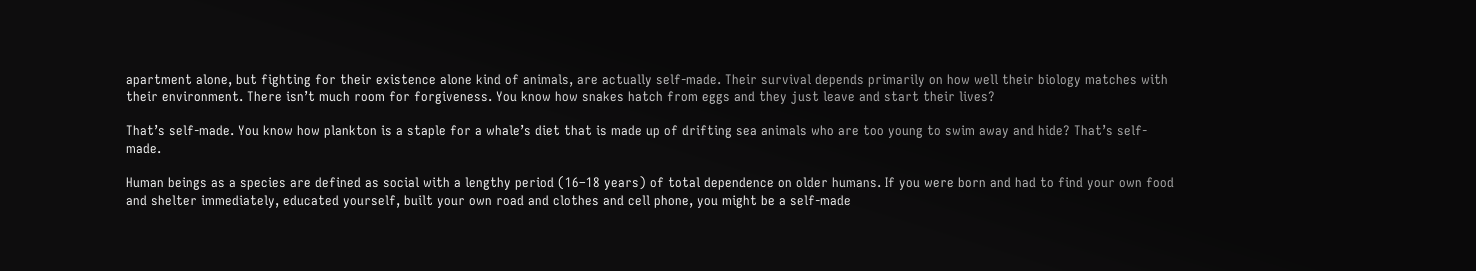apartment alone, but fighting for their existence alone kind of animals, are actually self-made. Their survival depends primarily on how well their biology matches with their environment. There isn’t much room for forgiveness. You know how snakes hatch from eggs and they just leave and start their lives?

That’s self-made. You know how plankton is a staple for a whale’s diet that is made up of drifting sea animals who are too young to swim away and hide? That’s self-made.

Human beings as a species are defined as social with a lengthy period (16–18 years) of total dependence on older humans. If you were born and had to find your own food and shelter immediately, educated yourself, built your own road and clothes and cell phone, you might be a self-made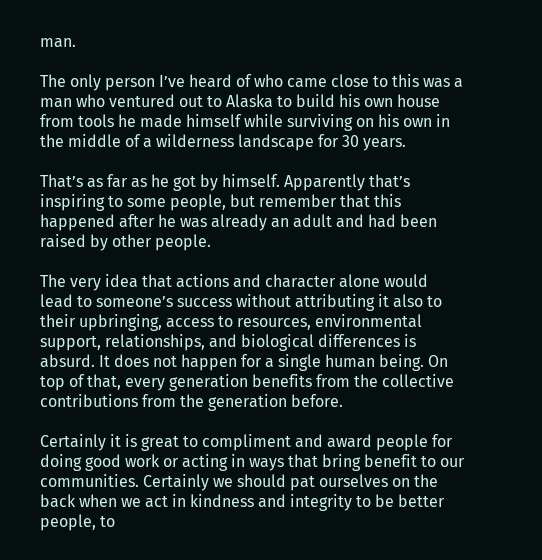man.

The only person I’ve heard of who came close to this was a man who ventured out to Alaska to build his own house from tools he made himself while surviving on his own in the middle of a wilderness landscape for 30 years.

That’s as far as he got by himself. Apparently that’s inspiring to some people, but remember that this happened after he was already an adult and had been raised by other people.

The very idea that actions and character alone would lead to someone’s success without attributing it also to their upbringing, access to resources, environmental support, relationships, and biological differences is absurd. It does not happen for a single human being. On top of that, every generation benefits from the collective contributions from the generation before.

Certainly it is great to compliment and award people for doing good work or acting in ways that bring benefit to our communities. Certainly we should pat ourselves on the back when we act in kindness and integrity to be better people, to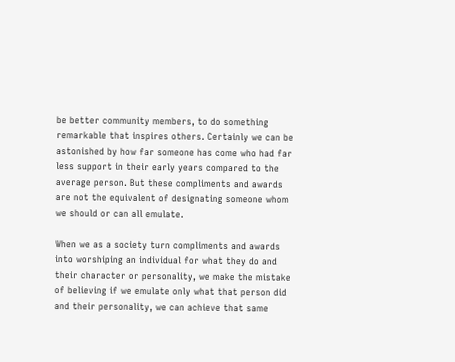be better community members, to do something remarkable that inspires others. Certainly we can be astonished by how far someone has come who had far less support in their early years compared to the average person. But these compliments and awards are not the equivalent of designating someone whom we should or can all emulate.

When we as a society turn compliments and awards into worshiping an individual for what they do and their character or personality, we make the mistake of believing if we emulate only what that person did and their personality, we can achieve that same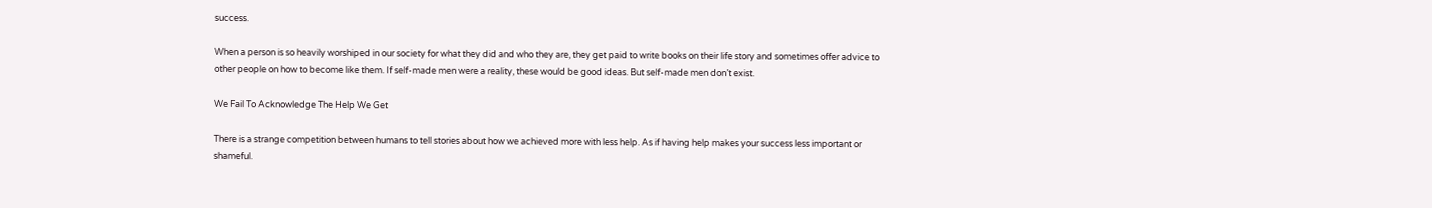success.

When a person is so heavily worshiped in our society for what they did and who they are, they get paid to write books on their life story and sometimes offer advice to other people on how to become like them. If self-made men were a reality, these would be good ideas. But self-made men don’t exist.

We Fail To Acknowledge The Help We Get

There is a strange competition between humans to tell stories about how we achieved more with less help. As if having help makes your success less important or shameful.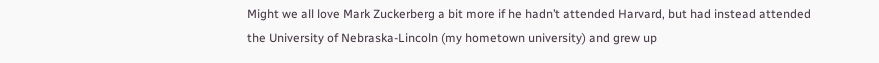Might we all love Mark Zuckerberg a bit more if he hadn’t attended Harvard, but had instead attended the University of Nebraska-Lincoln (my hometown university) and grew up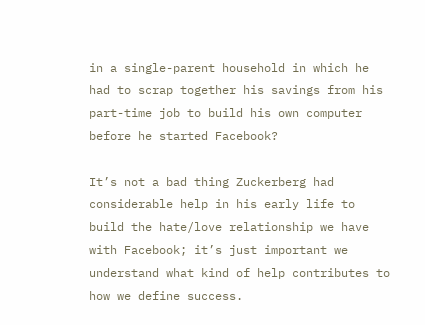in a single-parent household in which he had to scrap together his savings from his part-time job to build his own computer before he started Facebook?

It’s not a bad thing Zuckerberg had considerable help in his early life to build the hate/love relationship we have with Facebook; it’s just important we understand what kind of help contributes to how we define success.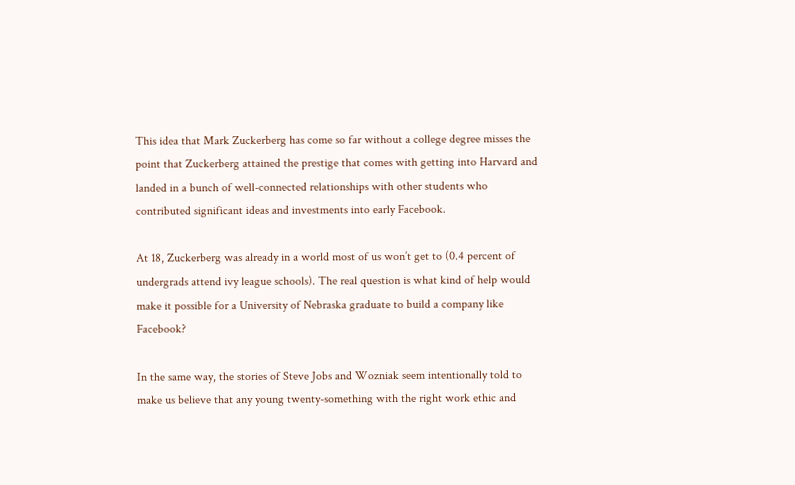This idea that Mark Zuckerberg has come so far without a college degree misses the point that Zuckerberg attained the prestige that comes with getting into Harvard and landed in a bunch of well-connected relationships with other students who contributed significant ideas and investments into early Facebook.

At 18, Zuckerberg was already in a world most of us won’t get to (0.4 percent of undergrads attend ivy league schools). The real question is what kind of help would make it possible for a University of Nebraska graduate to build a company like Facebook?

In the same way, the stories of Steve Jobs and Wozniak seem intentionally told to make us believe that any young twenty-something with the right work ethic and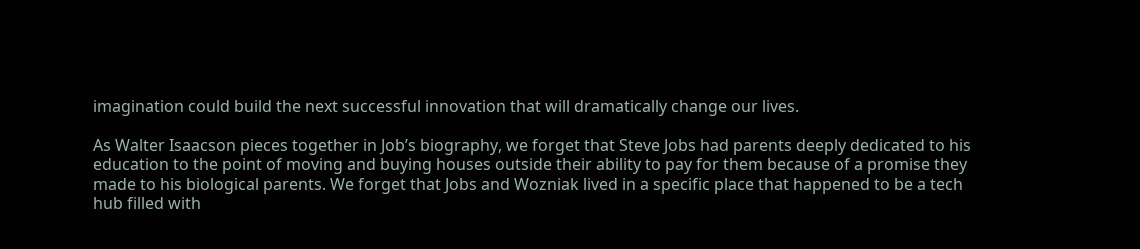imagination could build the next successful innovation that will dramatically change our lives.

As Walter Isaacson pieces together in Job’s biography, we forget that Steve Jobs had parents deeply dedicated to his education to the point of moving and buying houses outside their ability to pay for them because of a promise they made to his biological parents. We forget that Jobs and Wozniak lived in a specific place that happened to be a tech hub filled with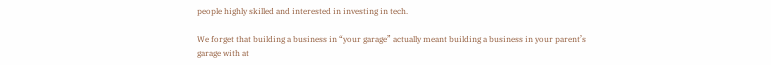people highly skilled and interested in investing in tech.

We forget that building a business in “your garage” actually meant building a business in your parent’s garage with at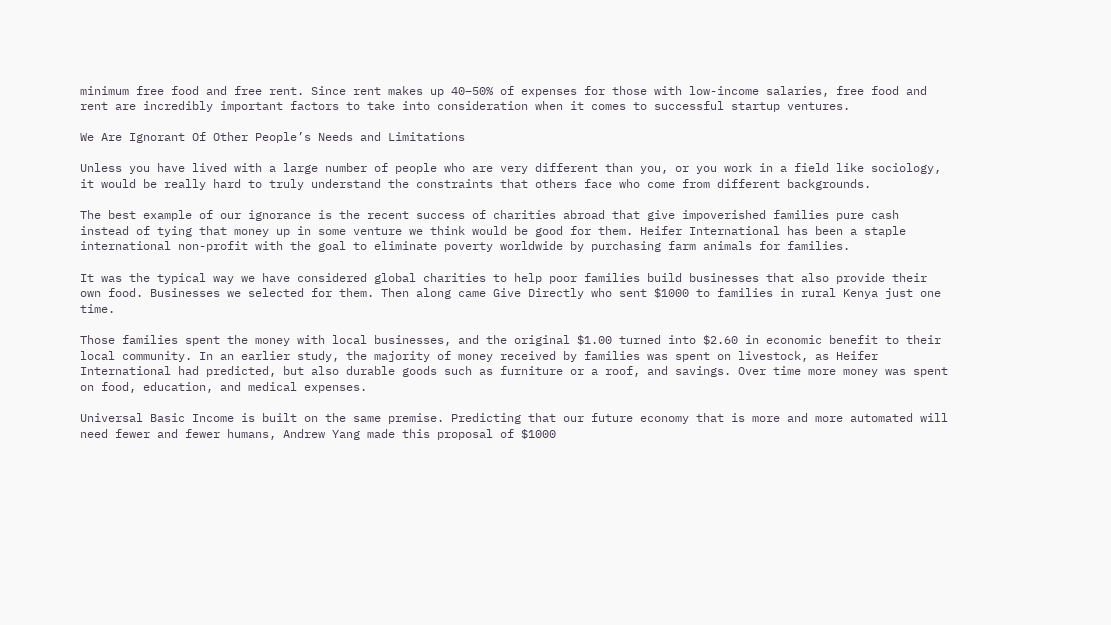minimum free food and free rent. Since rent makes up 40–50% of expenses for those with low-income salaries, free food and rent are incredibly important factors to take into consideration when it comes to successful startup ventures.

We Are Ignorant Of Other People’s Needs and Limitations

Unless you have lived with a large number of people who are very different than you, or you work in a field like sociology, it would be really hard to truly understand the constraints that others face who come from different backgrounds.

The best example of our ignorance is the recent success of charities abroad that give impoverished families pure cash instead of tying that money up in some venture we think would be good for them. Heifer International has been a staple international non-profit with the goal to eliminate poverty worldwide by purchasing farm animals for families.

It was the typical way we have considered global charities to help poor families build businesses that also provide their own food. Businesses we selected for them. Then along came Give Directly who sent $1000 to families in rural Kenya just one time.

Those families spent the money with local businesses, and the original $1.00 turned into $2.60 in economic benefit to their local community. In an earlier study, the majority of money received by families was spent on livestock, as Heifer International had predicted, but also durable goods such as furniture or a roof, and savings. Over time more money was spent on food, education, and medical expenses.

Universal Basic Income is built on the same premise. Predicting that our future economy that is more and more automated will need fewer and fewer humans, Andrew Yang made this proposal of $1000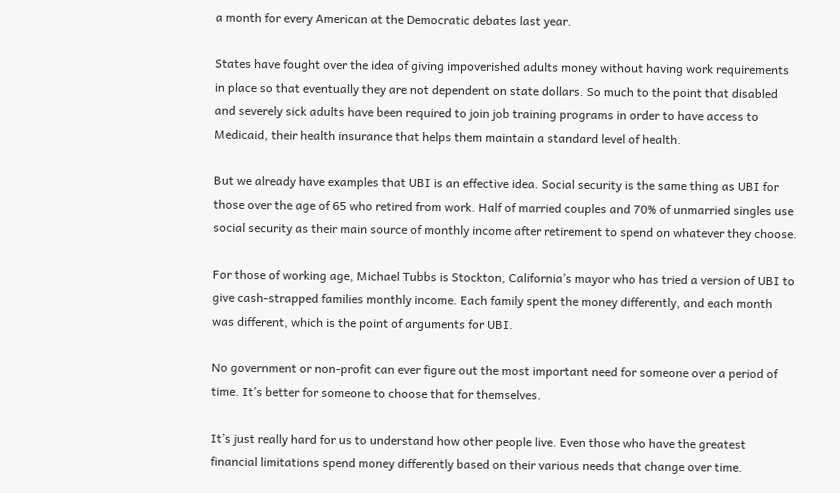a month for every American at the Democratic debates last year.

States have fought over the idea of giving impoverished adults money without having work requirements in place so that eventually they are not dependent on state dollars. So much to the point that disabled and severely sick adults have been required to join job training programs in order to have access to Medicaid, their health insurance that helps them maintain a standard level of health.

But we already have examples that UBI is an effective idea. Social security is the same thing as UBI for those over the age of 65 who retired from work. Half of married couples and 70% of unmarried singles use social security as their main source of monthly income after retirement to spend on whatever they choose.

For those of working age, Michael Tubbs is Stockton, California’s mayor who has tried a version of UBI to give cash-strapped families monthly income. Each family spent the money differently, and each month was different, which is the point of arguments for UBI.

No government or non-profit can ever figure out the most important need for someone over a period of time. It’s better for someone to choose that for themselves.

It’s just really hard for us to understand how other people live. Even those who have the greatest financial limitations spend money differently based on their various needs that change over time.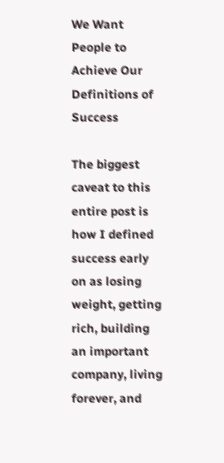We Want People to Achieve Our Definitions of Success

The biggest caveat to this entire post is how I defined success early on as losing weight, getting rich, building an important company, living forever, and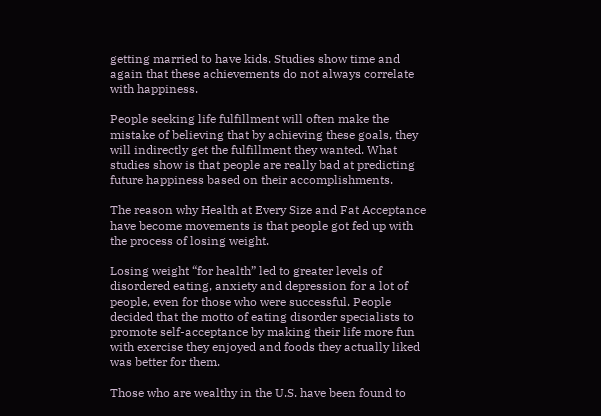getting married to have kids. Studies show time and again that these achievements do not always correlate with happiness.

People seeking life fulfillment will often make the mistake of believing that by achieving these goals, they will indirectly get the fulfillment they wanted. What studies show is that people are really bad at predicting future happiness based on their accomplishments.

The reason why Health at Every Size and Fat Acceptance have become movements is that people got fed up with the process of losing weight.

Losing weight “for health” led to greater levels of disordered eating, anxiety and depression for a lot of people, even for those who were successful. People decided that the motto of eating disorder specialists to promote self-acceptance by making their life more fun with exercise they enjoyed and foods they actually liked was better for them.

Those who are wealthy in the U.S. have been found to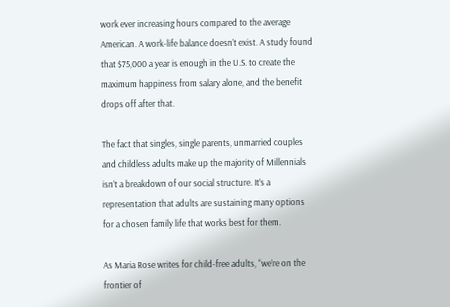work ever increasing hours compared to the average American. A work-life balance doesn’t exist. A study found that $75,000 a year is enough in the U.S. to create the maximum happiness from salary alone, and the benefit drops off after that.

The fact that singles, single parents, unmarried couples and childless adults make up the majority of Millennials isn’t a breakdown of our social structure. It’s a representation that adults are sustaining many options for a chosen family life that works best for them.

As Maria Rose writes for child-free adults, “we’re on the frontier of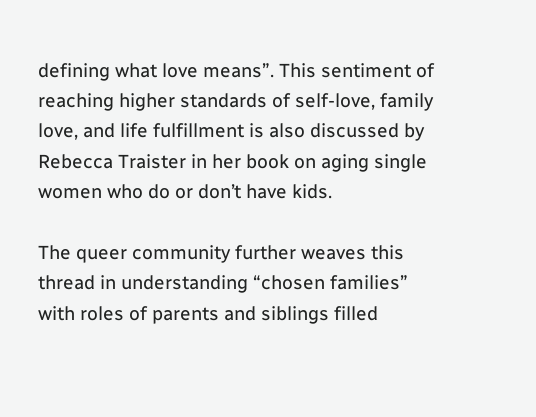defining what love means”. This sentiment of reaching higher standards of self-love, family love, and life fulfillment is also discussed by Rebecca Traister in her book on aging single women who do or don’t have kids.

The queer community further weaves this thread in understanding “chosen families” with roles of parents and siblings filled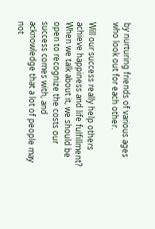by nurturing friends of various ages who look out for each other.

Will our success really help others achieve happiness and life fulfillment? When we talk about it, we should be open to recognize the costs our success comes with, and acknowledge that a lot of people may not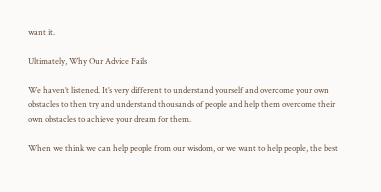want it.

Ultimately, Why Our Advice Fails

We haven’t listened. It’s very different to understand yourself and overcome your own obstacles to then try and understand thousands of people and help them overcome their own obstacles to achieve your dream for them.

When we think we can help people from our wisdom, or we want to help people, the best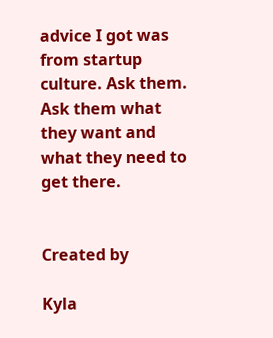advice I got was from startup culture. Ask them. Ask them what they want and what they need to get there.


Created by

Kyla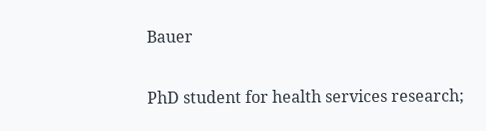Bauer

PhD student for health services research;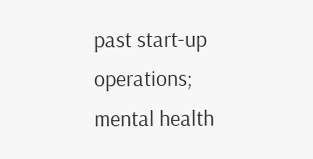past start-up operations; mental health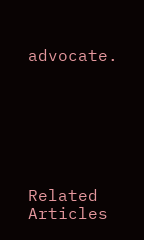advocate.







Related Articles